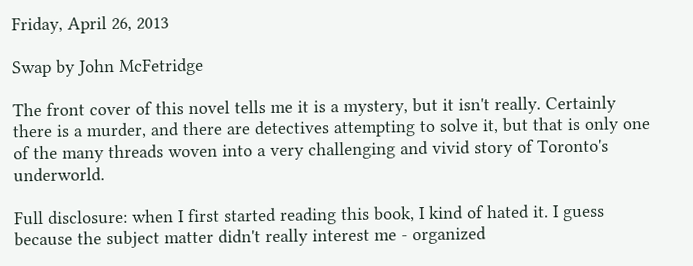Friday, April 26, 2013

Swap by John McFetridge

The front cover of this novel tells me it is a mystery, but it isn't really. Certainly there is a murder, and there are detectives attempting to solve it, but that is only one of the many threads woven into a very challenging and vivid story of Toronto's underworld.

Full disclosure: when I first started reading this book, I kind of hated it. I guess because the subject matter didn't really interest me - organized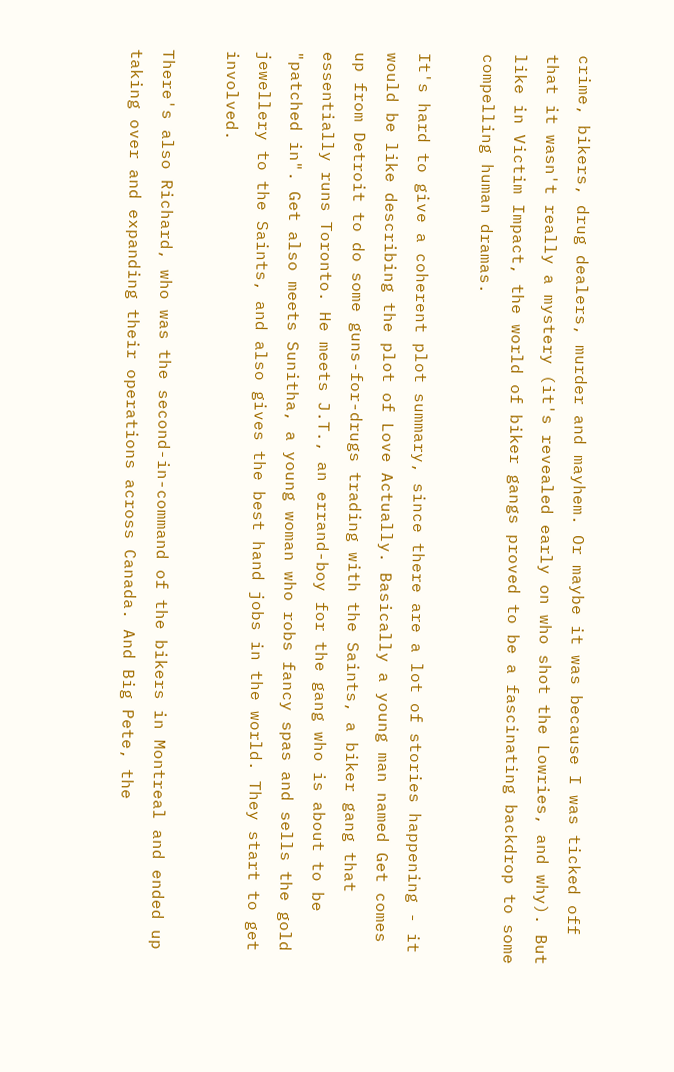crime, bikers, drug dealers, murder and mayhem. Or maybe it was because I was ticked off that it wasn't really a mystery (it's revealed early on who shot the Lowries, and why). But like in Victim Impact, the world of biker gangs proved to be a fascinating backdrop to some compelling human dramas.

It's hard to give a coherent plot summary, since there are a lot of stories happening - it would be like describing the plot of Love Actually. Basically a young man named Get comes up from Detroit to do some guns-for-drugs trading with the Saints, a biker gang that essentially runs Toronto. He meets J.T., an errand-boy for the gang who is about to be "patched in". Get also meets Sunitha, a young woman who robs fancy spas and sells the gold jewellery to the Saints, and also gives the best hand jobs in the world. They start to get involved.

There's also Richard, who was the second-in-command of the bikers in Montreal and ended up taking over and expanding their operations across Canada. And Big Pete, the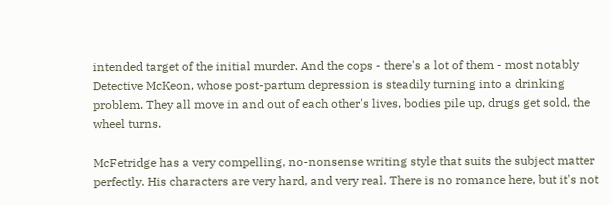intended target of the initial murder. And the cops - there's a lot of them - most notably Detective McKeon, whose post-partum depression is steadily turning into a drinking problem. They all move in and out of each other's lives, bodies pile up, drugs get sold, the wheel turns.

McFetridge has a very compelling, no-nonsense writing style that suits the subject matter perfectly. His characters are very hard, and very real. There is no romance here, but it's not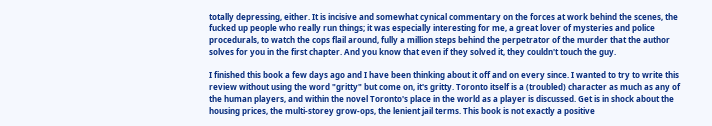totally depressing, either. It is incisive and somewhat cynical commentary on the forces at work behind the scenes, the fucked up people who really run things; it was especially interesting for me, a great lover of mysteries and police procedurals, to watch the cops flail around, fully a million steps behind the perpetrator of the murder that the author solves for you in the first chapter. And you know that even if they solved it, they couldn't touch the guy.

I finished this book a few days ago and I have been thinking about it off and on every since. I wanted to try to write this review without using the word "gritty" but come on, it's gritty. Toronto itself is a (troubled) character as much as any of the human players, and within the novel Toronto's place in the world as a player is discussed. Get is in shock about the housing prices, the multi-storey grow-ops, the lenient jail terms. This book is not exactly a positive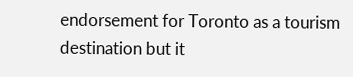endorsement for Toronto as a tourism destination but it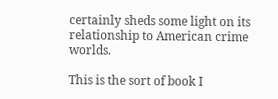certainly sheds some light on its relationship to American crime worlds.

This is the sort of book I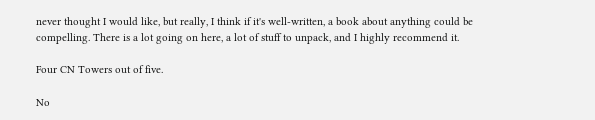never thought I would like, but really, I think if it's well-written, a book about anything could be compelling. There is a lot going on here, a lot of stuff to unpack, and I highly recommend it.

Four CN Towers out of five.

No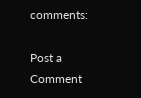comments:

Post a Comment